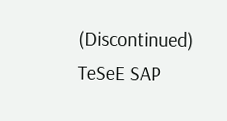(Discontinued) TeSeE SAP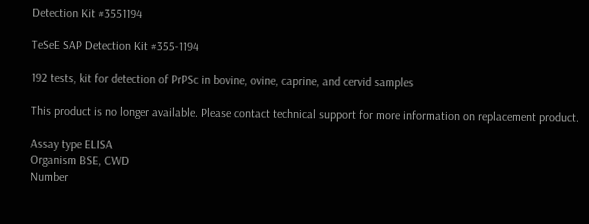Detection Kit #3551194

TeSeE SAP Detection Kit #355-1194

192 tests, kit for detection of PrPSc in bovine, ovine, caprine, and cervid samples

This product is no longer available. Please contact technical support for more information on replacement product.

Assay type ELISA
Organism BSE, CWD
Number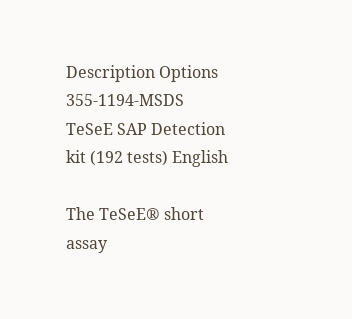Description Options
355-1194-MSDS TeSeE SAP Detection kit (192 tests) English

The TeSeE® short assay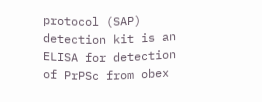protocol (SAP) detection kit is an ELISA for detection of PrPSc from obex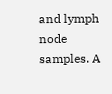and lymph node samples. A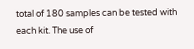total of 180 samples can be tested with each kit. The use of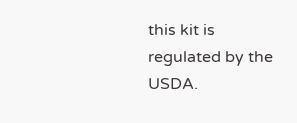this kit is regulated by the USDA.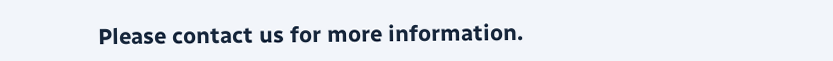Please contact us for more information.